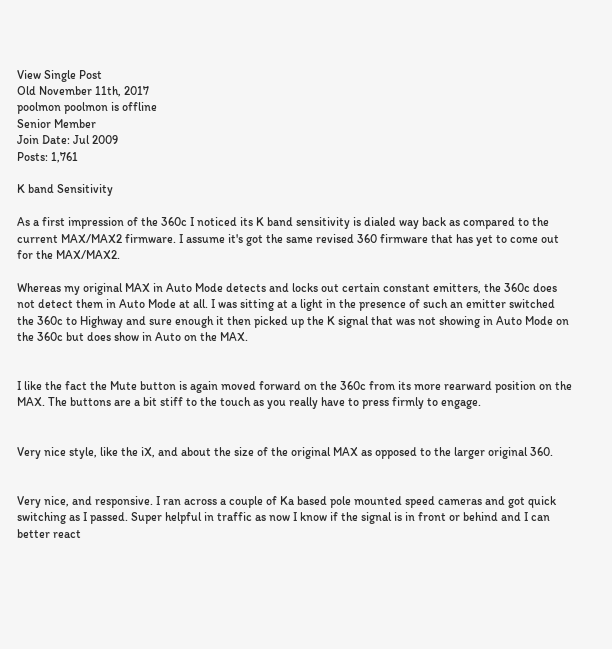View Single Post
Old November 11th, 2017
poolmon poolmon is offline
Senior Member
Join Date: Jul 2009
Posts: 1,761

K band Sensitivity

As a first impression of the 360c I noticed its K band sensitivity is dialed way back as compared to the current MAX/MAX2 firmware. I assume it's got the same revised 360 firmware that has yet to come out for the MAX/MAX2.

Whereas my original MAX in Auto Mode detects and locks out certain constant emitters, the 360c does not detect them in Auto Mode at all. I was sitting at a light in the presence of such an emitter switched the 360c to Highway and sure enough it then picked up the K signal that was not showing in Auto Mode on the 360c but does show in Auto on the MAX.


I like the fact the Mute button is again moved forward on the 360c from its more rearward position on the MAX. The buttons are a bit stiff to the touch as you really have to press firmly to engage.


Very nice style, like the iX, and about the size of the original MAX as opposed to the larger original 360.


Very nice, and responsive. I ran across a couple of Ka based pole mounted speed cameras and got quick switching as I passed. Super helpful in traffic as now I know if the signal is in front or behind and I can better react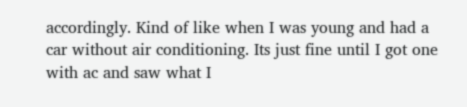accordingly. Kind of like when I was young and had a car without air conditioning. Its just fine until I got one with ac and saw what I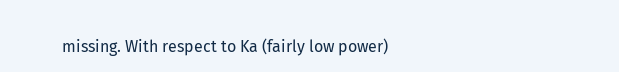missing. With respect to Ka (fairly low power)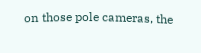on those pole cameras, the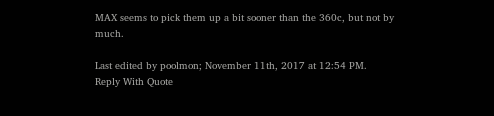MAX seems to pick them up a bit sooner than the 360c, but not by much.

Last edited by poolmon; November 11th, 2017 at 12:54 PM.
Reply With Quote